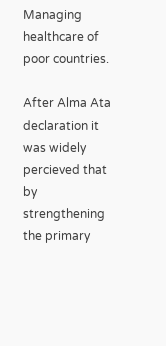Managing healthcare of poor countries.

After Alma Ata declaration it was widely percieved that by strengthening the primary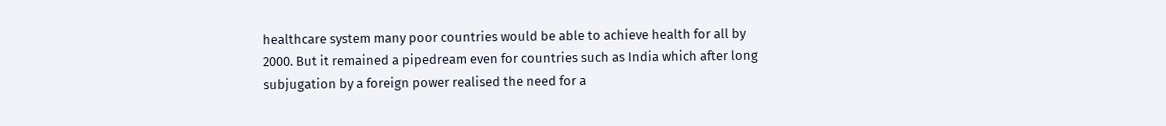healthcare system many poor countries would be able to achieve health for all by 2000. But it remained a pipedream even for countries such as India which after long subjugation by a foreign power realised the need for a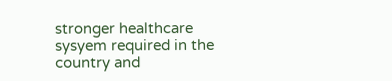stronger healthcare sysyem required in the country and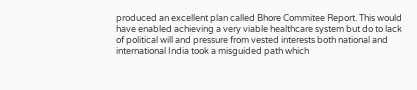produced an excellent plan called Bhore Commitee Report. This would have enabled achieving a very viable healthcare system but do to lack of political will and pressure from vested interests both national and international India took a misguided path which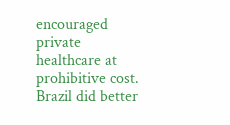encouraged private healthcare at prohibitive cost. Brazil did better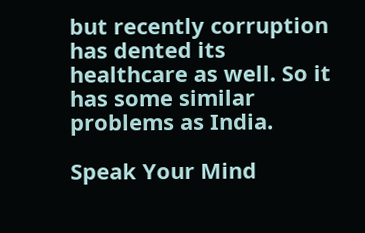but recently corruption has dented its healthcare as well. So it has some similar problems as India.

Speak Your Mind